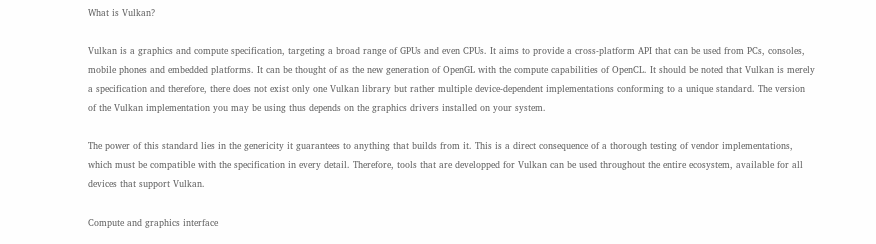What is Vulkan?

Vulkan is a graphics and compute specification, targeting a broad range of GPUs and even CPUs. It aims to provide a cross-platform API that can be used from PCs, consoles, mobile phones and embedded platforms. It can be thought of as the new generation of OpenGL with the compute capabilities of OpenCL. It should be noted that Vulkan is merely a specification and therefore, there does not exist only one Vulkan library but rather multiple device-dependent implementations conforming to a unique standard. The version of the Vulkan implementation you may be using thus depends on the graphics drivers installed on your system.

The power of this standard lies in the genericity it guarantees to anything that builds from it. This is a direct consequence of a thorough testing of vendor implementations, which must be compatible with the specification in every detail. Therefore, tools that are developped for Vulkan can be used throughout the entire ecosystem, available for all devices that support Vulkan.

Compute and graphics interface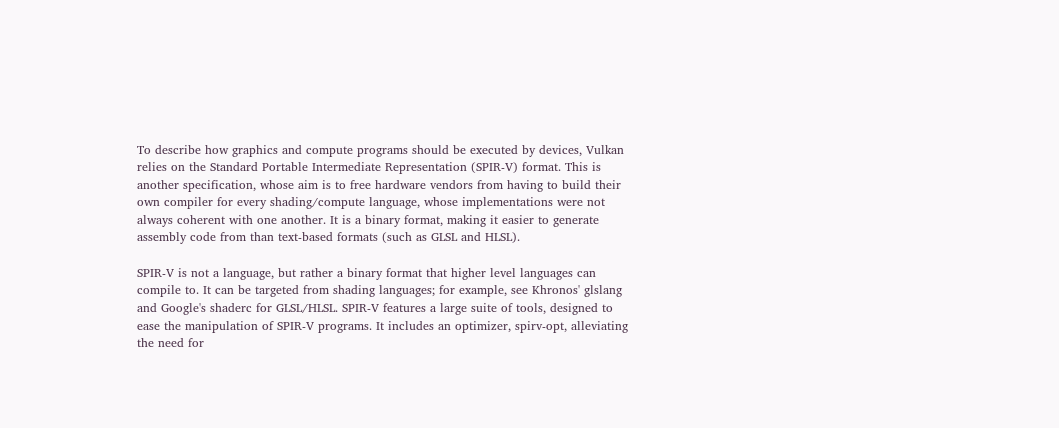To describe how graphics and compute programs should be executed by devices, Vulkan relies on the Standard Portable Intermediate Representation (SPIR-V) format. This is another specification, whose aim is to free hardware vendors from having to build their own compiler for every shading/compute language, whose implementations were not always coherent with one another. It is a binary format, making it easier to generate assembly code from than text-based formats (such as GLSL and HLSL).

SPIR-V is not a language, but rather a binary format that higher level languages can compile to. It can be targeted from shading languages; for example, see Khronos' glslang and Google's shaderc for GLSL/HLSL. SPIR-V features a large suite of tools, designed to ease the manipulation of SPIR-V programs. It includes an optimizer, spirv-opt, alleviating the need for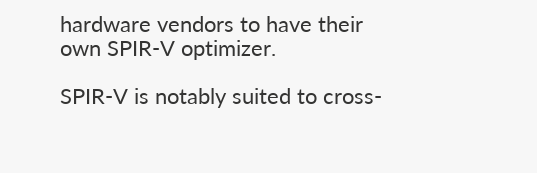hardware vendors to have their own SPIR-V optimizer.

SPIR-V is notably suited to cross-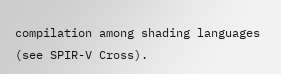compilation among shading languages (see SPIR-V Cross).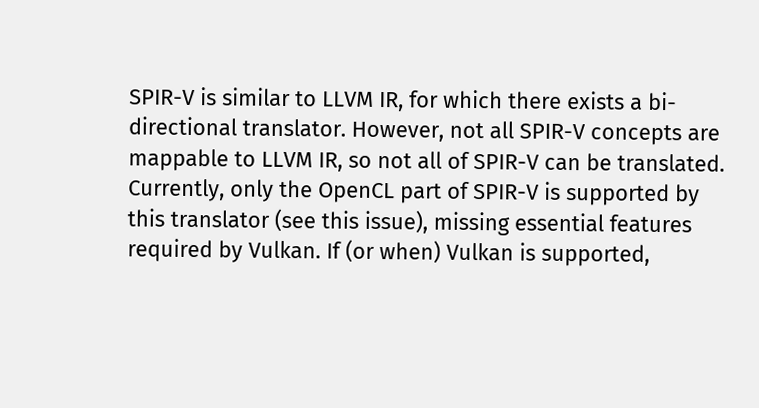SPIR-V is similar to LLVM IR, for which there exists a bi-directional translator. However, not all SPIR-V concepts are mappable to LLVM IR, so not all of SPIR-V can be translated. Currently, only the OpenCL part of SPIR-V is supported by this translator (see this issue), missing essential features required by Vulkan. If (or when) Vulkan is supported,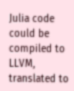Julia code could be compiled to LLVM, translated to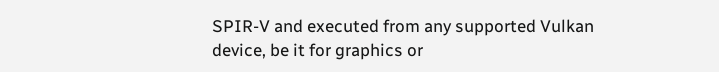SPIR-V and executed from any supported Vulkan device, be it for graphics or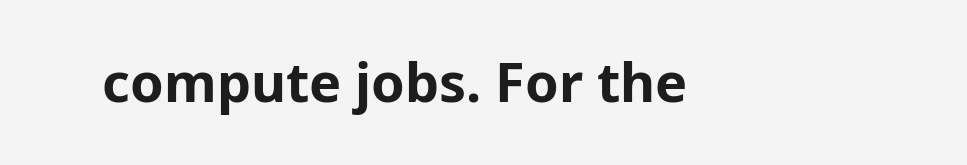compute jobs. For the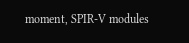moment, SPIR-V modules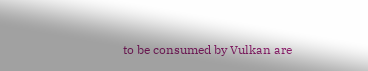to be consumed by Vulkan are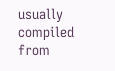usually compiled from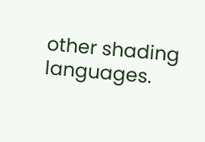other shading languages.